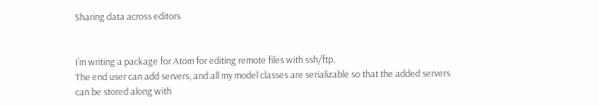Sharing data across editors


I’m writing a package for Atom for editing remote files with ssh/ftp,
The end user can add servers, and all my model classes are serializable so that the added servers can be stored along with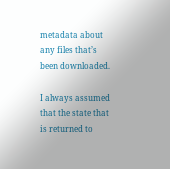metadata about any files that’s been downloaded.

I always assumed that the state that is returned to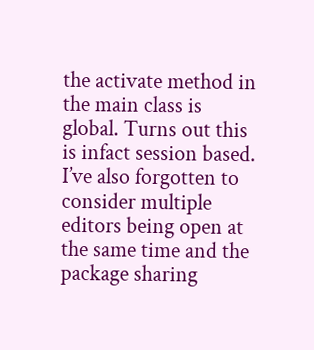the activate method in the main class is global. Turns out this is infact session based. I’ve also forgotten to consider multiple editors being open at the same time and the package sharing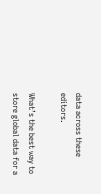data across these editors.

What’s the best way to store global data for a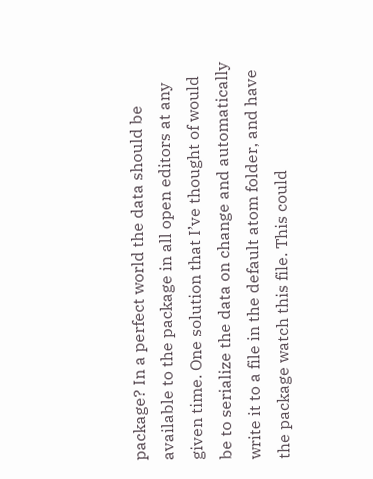package? In a perfect world the data should be available to the package in all open editors at any given time. One solution that I’ve thought of would be to serialize the data on change and automatically write it to a file in the default atom folder, and have the package watch this file. This could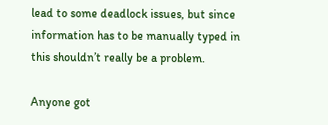lead to some deadlock issues, but since information has to be manually typed in this shouldn’t really be a problem.

Anyone got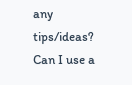any tips/ideas? Can I use a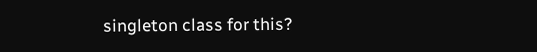singleton class for this?